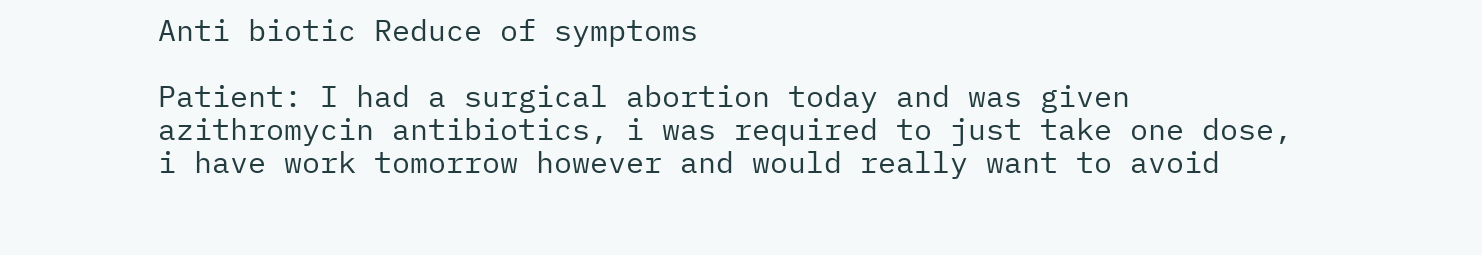Anti biotic Reduce of symptoms

Patient: I had a surgical abortion today and was given azithromycin antibiotics, i was required to just take one dose, i have work tomorrow however and would really want to avoid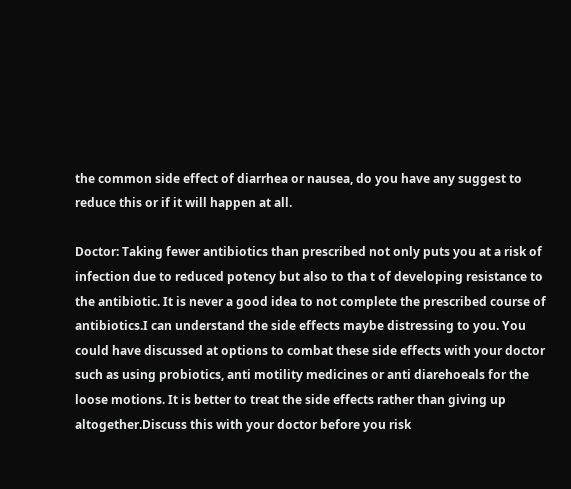the common side effect of diarrhea or nausea, do you have any suggest to reduce this or if it will happen at all.

Doctor: Taking fewer antibiotics than prescribed not only puts you at a risk of infection due to reduced potency but also to tha t of developing resistance to the antibiotic. It is never a good idea to not complete the prescribed course of antibiotics.I can understand the side effects maybe distressing to you. You could have discussed at options to combat these side effects with your doctor such as using probiotics, anti motility medicines or anti diarehoeals for the loose motions. It is better to treat the side effects rather than giving up altogether.Discuss this with your doctor before you risk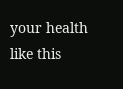your health like this